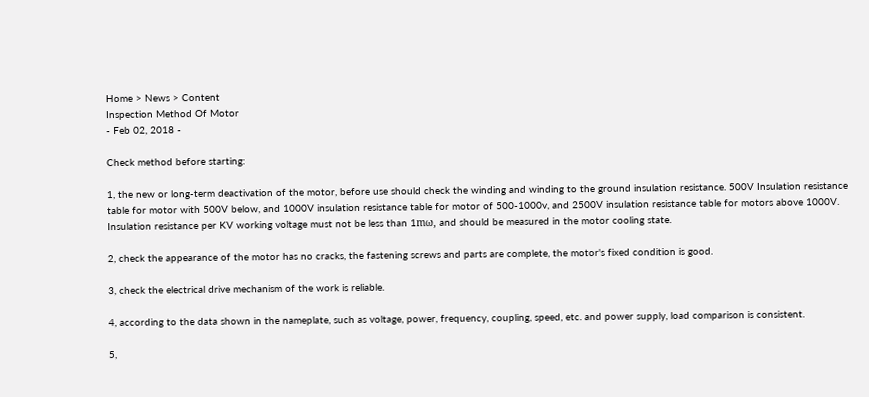Home > News > Content
Inspection Method Of Motor
- Feb 02, 2018 -

Check method before starting:

1, the new or long-term deactivation of the motor, before use should check the winding and winding to the ground insulation resistance. 500V Insulation resistance table for motor with 500V below, and 1000V insulation resistance table for motor of 500-1000v, and 2500V insulation resistance table for motors above 1000V. Insulation resistance per KV working voltage must not be less than 1mω, and should be measured in the motor cooling state.

2, check the appearance of the motor has no cracks, the fastening screws and parts are complete, the motor's fixed condition is good.

3, check the electrical drive mechanism of the work is reliable.

4, according to the data shown in the nameplate, such as voltage, power, frequency, coupling, speed, etc. and power supply, load comparison is consistent.

5,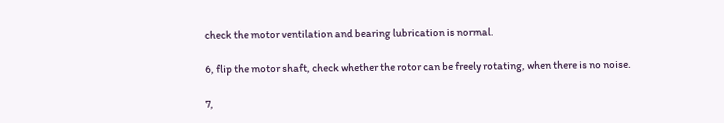check the motor ventilation and bearing lubrication is normal.

6, flip the motor shaft, check whether the rotor can be freely rotating, when there is no noise.

7,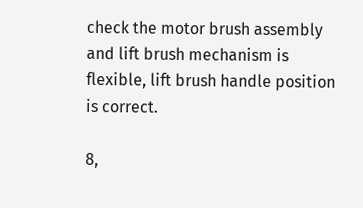check the motor brush assembly and lift brush mechanism is flexible, lift brush handle position is correct.

8,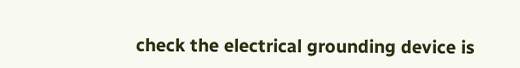check the electrical grounding device is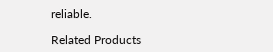reliable.

Related Products